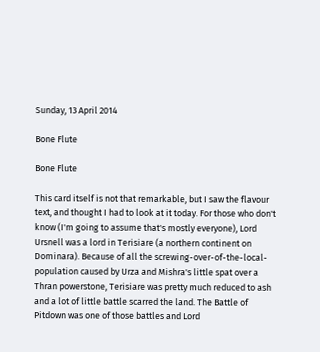Sunday, 13 April 2014

Bone Flute

Bone Flute

This card itself is not that remarkable, but I saw the flavour text, and thought I had to look at it today. For those who don't know (I'm going to assume that's mostly everyone), Lord Ursnell was a lord in Terisiare (a northern continent on Dominara). Because of all the screwing-over-of-the-local-population caused by Urza and Mishra's little spat over a Thran powerstone, Terisiare was pretty much reduced to ash and a lot of little battle scarred the land. The Battle of Pitdown was one of those battles and Lord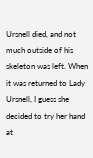Ursnell died, and not much outside of his skeleton was left. When it was returned to Lady Ursnell, I guess she decided to try her hand at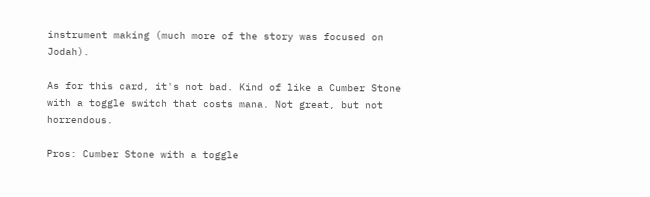instrument making (much more of the story was focused on Jodah).

As for this card, it's not bad. Kind of like a Cumber Stone with a toggle switch that costs mana. Not great, but not horrendous.

Pros: Cumber Stone with a toggle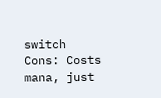switch
Cons: Costs mana, just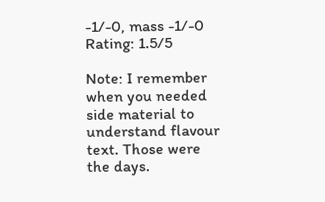-1/-0, mass -1/-0
Rating: 1.5/5

Note: I remember when you needed side material to understand flavour text. Those were the days.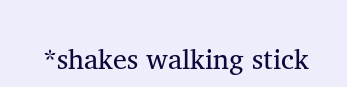*shakes walking stick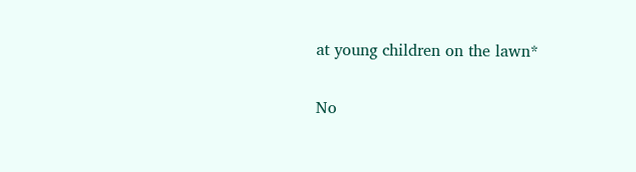at young children on the lawn*

No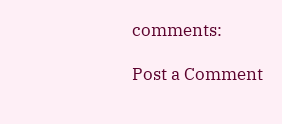comments:

Post a Comment